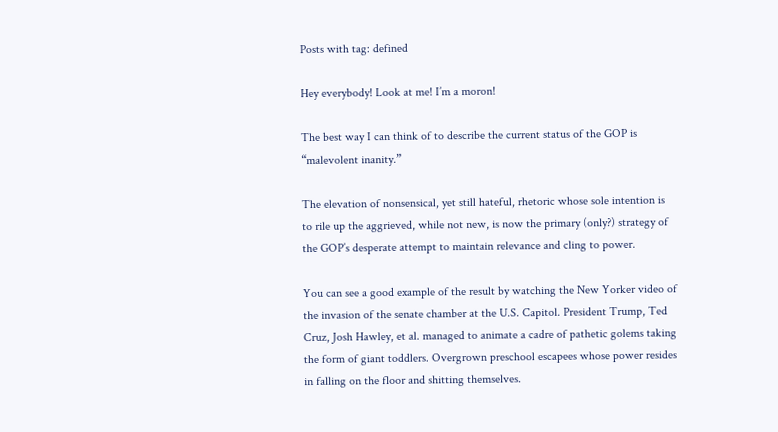Posts with tag: defined

Hey everybody! Look at me! I’m a moron!

The best way I can think of to describe the current status of the GOP is “malevolent inanity.”

The elevation of nonsensical, yet still hateful, rhetoric whose sole intention is to rile up the aggrieved, while not new, is now the primary (only?) strategy of the GOP’s desperate attempt to maintain relevance and cling to power.

You can see a good example of the result by watching the New Yorker video of the invasion of the senate chamber at the U.S. Capitol. President Trump, Ted Cruz, Josh Hawley, et al. managed to animate a cadre of pathetic golems taking the form of giant toddlers. Overgrown preschool escapees whose power resides in falling on the floor and shitting themselves.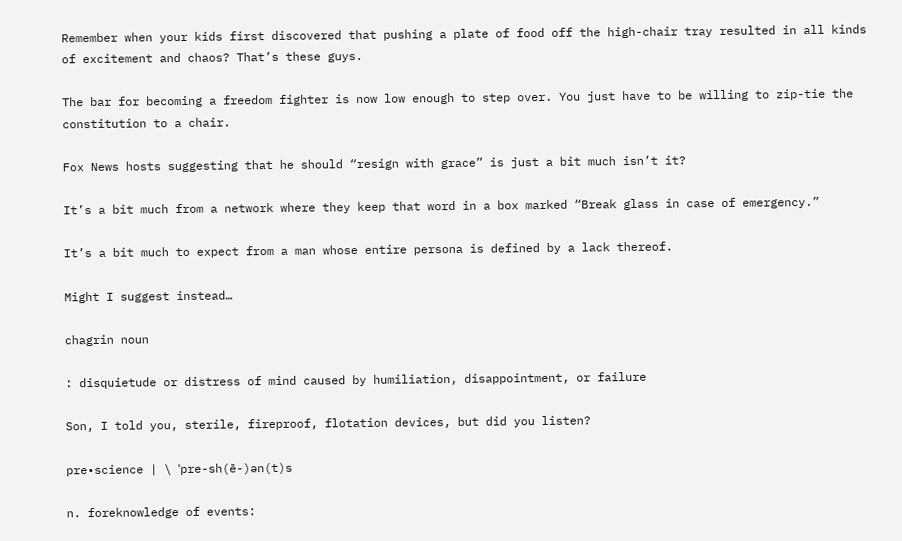Remember when your kids first discovered that pushing a plate of food off the high-chair tray resulted in all kinds of excitement and chaos? That’s these guys.

The bar for becoming a freedom fighter is now low enough to step over. You just have to be willing to zip-tie the constitution to a chair.

Fox News hosts suggesting that he should “resign with grace” is just a bit much isn’t it?

It’s a bit much from a network where they keep that word in a box marked “Break glass in case of emergency.”

It’s a bit much to expect from a man whose entire persona is defined by a lack thereof.

Might I suggest instead…

chagrin noun

: disquietude or distress of mind caused by humiliation, disappointment, or failure

Son, I told you, sterile, fireproof, flotation devices, but did you listen?

pre•science | \ ˈpre-sh(ē-)ən(t)s

n. foreknowledge of events: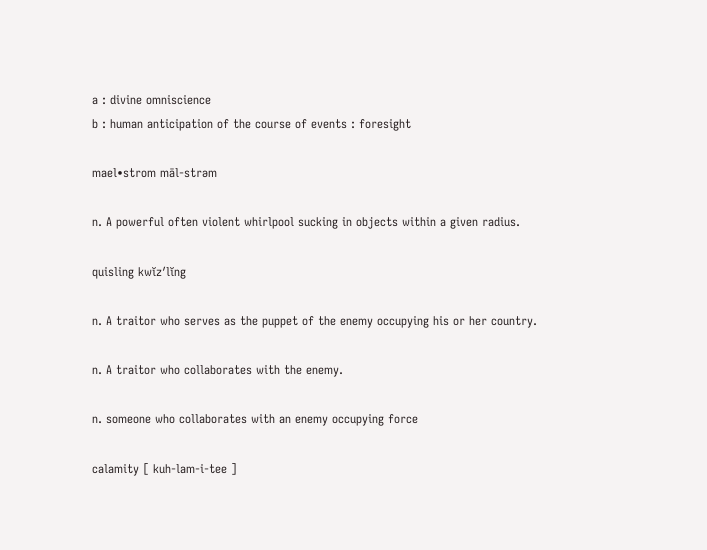a : divine omniscience
b : human anticipation of the course of events : foresight

mael•strom māl-strəm

n. A powerful often violent whirlpool sucking in objects within a given radius.

quisling kwĭz′lĭng

n. A traitor who serves as the puppet of the enemy occupying his or her country.

n. A traitor who collaborates with the enemy.

n. someone who collaborates with an enemy occupying force

calamity [ kuh-lam-i-tee ]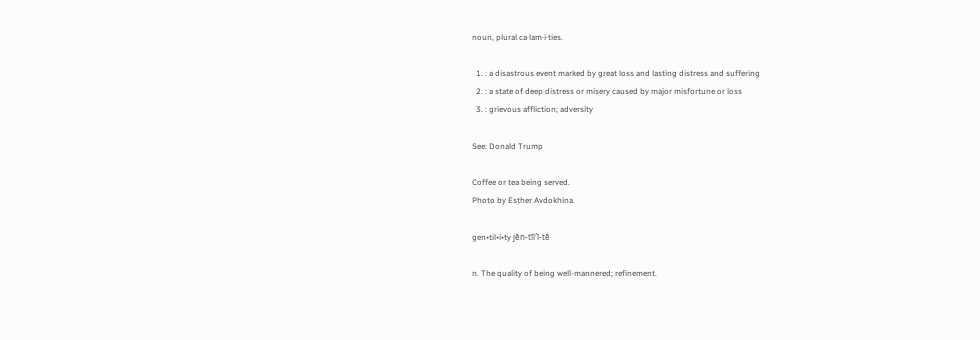noun, plural ca·lam·i·ties.

  1. : a disastrous event marked by great loss and lasting distress and suffering
  2. : a state of deep distress or misery caused by major misfortune or loss
  3. : grievous affliction; adversity

See: Donald Trump

Coffee or tea being served.
Photo by Esther Avdokhina.

gen•til•i•ty jĕn-tĭl′ĭ-tē

n. The quality of being well-mannered; refinement.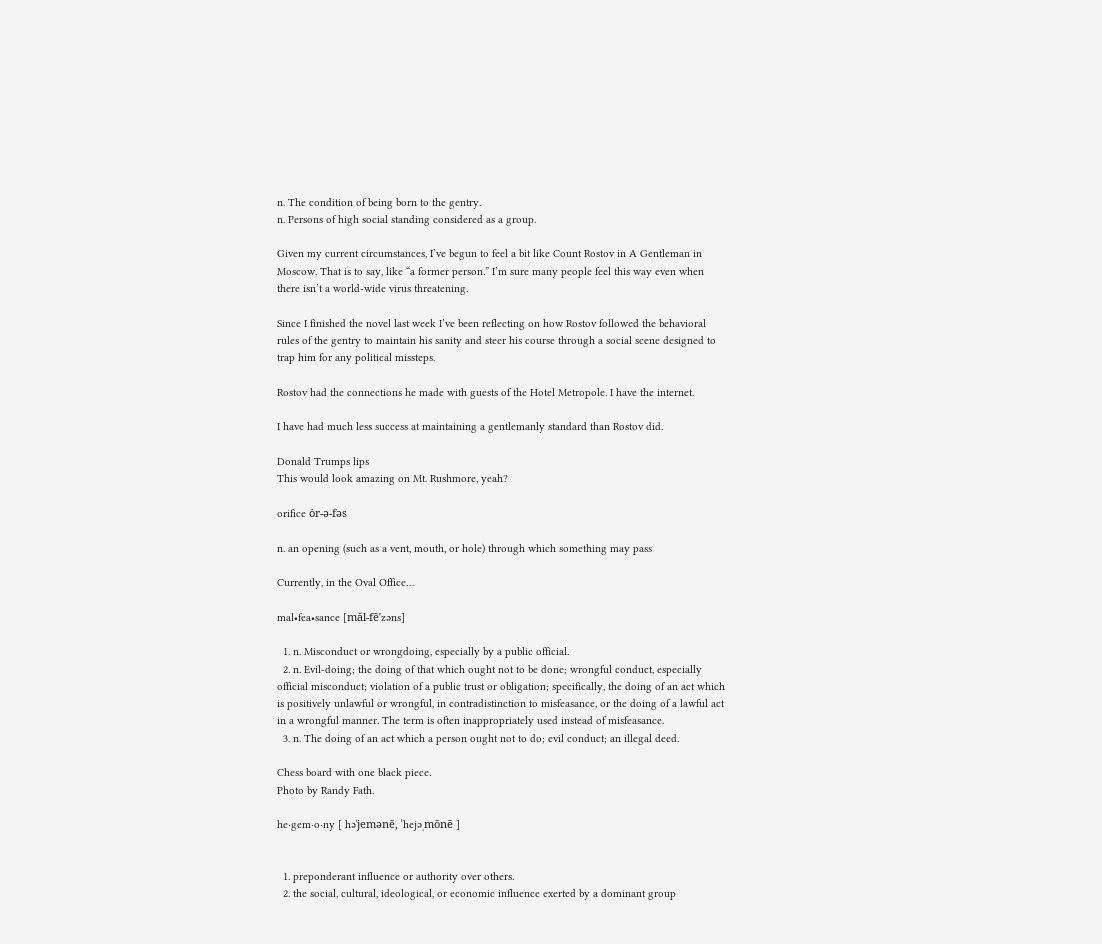n. The condition of being born to the gentry.
n. Persons of high social standing considered as a group.

Given my current circumstances, I’ve begun to feel a bit like Count Rostov in A Gentleman in Moscow. That is to say, like “a former person.” I’m sure many people feel this way even when there isn’t a world-wide virus threatening.

Since I finished the novel last week I’ve been reflecting on how Rostov followed the behavioral rules of the gentry to maintain his sanity and steer his course through a social scene designed to trap him for any political missteps.

Rostov had the connections he made with guests of the Hotel Metropole. I have the internet.

I have had much less success at maintaining a gentlemanly standard than Rostov did.

Donald Trumps lips
This would look amazing on Mt. Rushmore, yeah?

orifice ȯr-ə-fəs

n. an opening (such as a vent, mouth, or hole) through which something may pass

Currently, in the Oval Office…

mal•fea•sance [măl-fē′zəns]

  1. n. Misconduct or wrongdoing, especially by a public official.
  2. n. Evil-doing; the doing of that which ought not to be done; wrongful conduct, especially official misconduct; violation of a public trust or obligation; specifically, the doing of an act which is positively unlawful or wrongful, in contradistinction to misfeasance, or the doing of a lawful act in a wrongful manner. The term is often inappropriately used instead of misfeasance.
  3. n. The doing of an act which a person ought not to do; evil conduct; an illegal deed.

Chess board with one black piece.
Photo by Randy Fath.

he·gem·o·ny [ həˈjemənē, ˈhejəˌmōnē ]


  1. preponderant influence or authority over others.
  2. the social, cultural, ideological, or economic influence exerted by a dominant group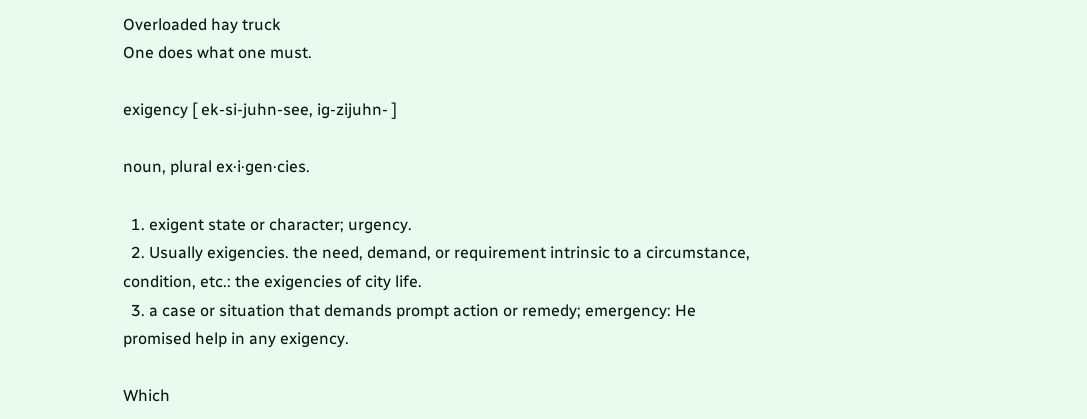Overloaded hay truck
One does what one must.

exigency [ ek-si-juhn-see, ig-zijuhn- ]

noun, plural ex·i·gen·cies.

  1. exigent state or character; urgency.
  2. Usually exigencies. the need, demand, or requirement intrinsic to a circumstance, condition, etc.: the exigencies of city life.
  3. a case or situation that demands prompt action or remedy; emergency: He promised help in any exigency.

Which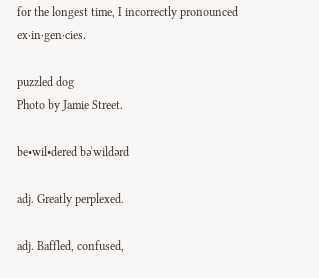for the longest time, I incorrectly pronounced ex·in·gen·cies.

puzzled dog
Photo by Jamie Street.

be•wil•dered bəˈwildərd

adj. Greatly perplexed.

adj. Baffled, confused,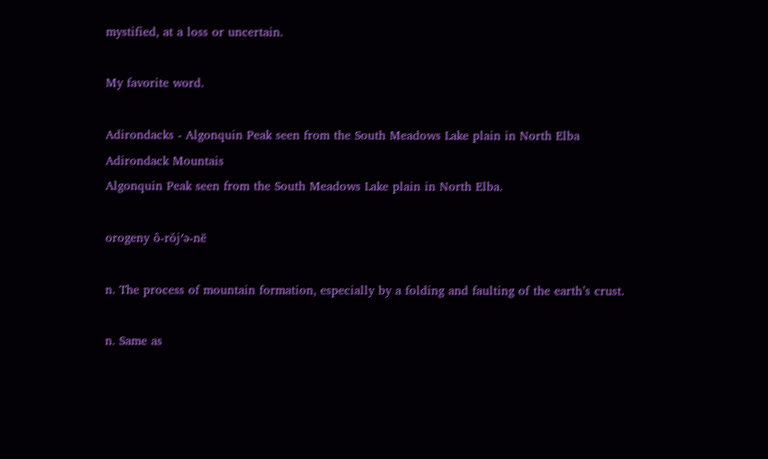mystified, at a loss or uncertain.

My favorite word.

Adirondacks - Algonquin Peak seen from the South Meadows Lake plain in North Elba
Adirondack Mountais
Algonquin Peak seen from the South Meadows Lake plain in North Elba.

orogeny ô-rŏj′ə-nē

n. The process of mountain formation, especially by a folding and faulting of the earth’s crust.

n. Same as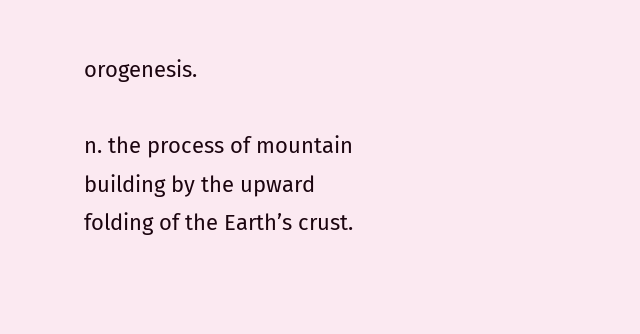orogenesis.

n. the process of mountain building by the upward folding of the Earth’s crust.